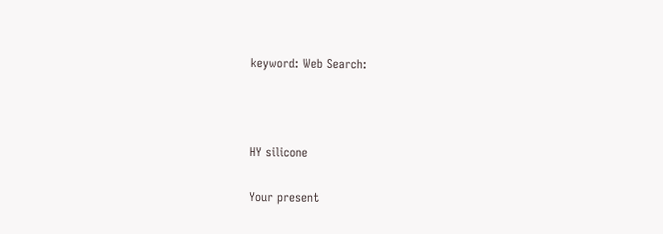keyword: Web Search:



HY silicone

Your present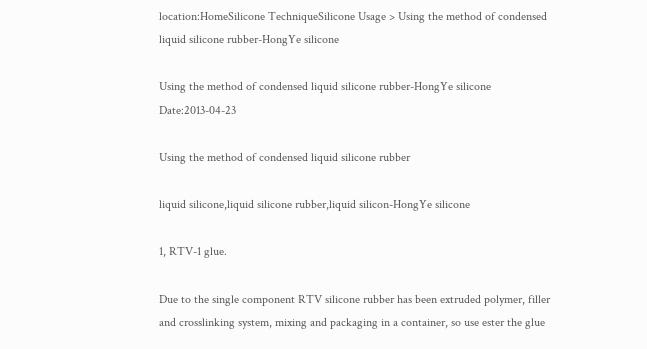location:HomeSilicone TechniqueSilicone Usage > Using the method of condensed liquid silicone rubber-HongYe silicone

Using the method of condensed liquid silicone rubber-HongYe silicone Date:2013-04-23

Using the method of condensed liquid silicone rubber

liquid silicone,liquid silicone rubber,liquid silicon-HongYe silicone

1, RTV-1 glue.

Due to the single component RTV silicone rubber has been extruded polymer, filler and crosslinking system, mixing and packaging in a container, so use ester the glue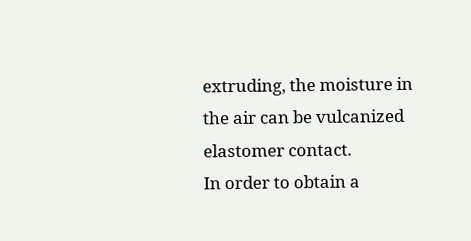extruding, the moisture in the air can be vulcanized elastomer contact.
In order to obtain a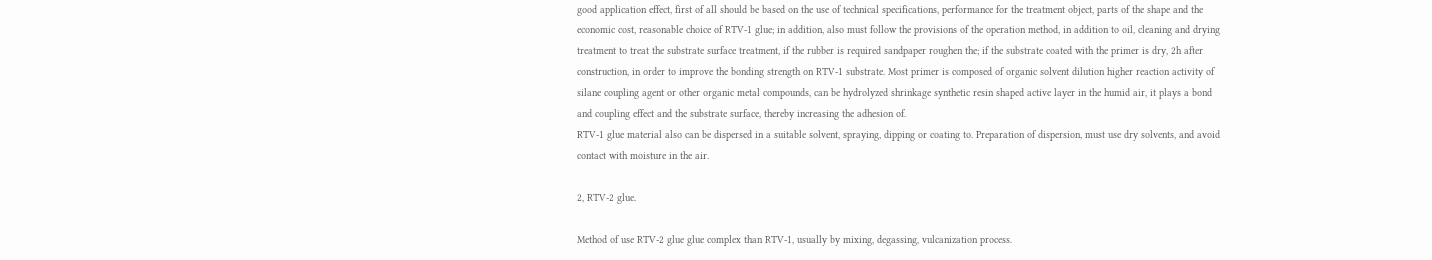good application effect, first of all should be based on the use of technical specifications, performance for the treatment object, parts of the shape and the economic cost, reasonable choice of RTV-1 glue; in addition, also must follow the provisions of the operation method, in addition to oil, cleaning and drying treatment to treat the substrate surface treatment, if the rubber is required sandpaper roughen the; if the substrate coated with the primer is dry, 2h after construction, in order to improve the bonding strength on RTV-1 substrate. Most primer is composed of organic solvent dilution higher reaction activity of silane coupling agent or other organic metal compounds, can be hydrolyzed shrinkage synthetic resin shaped active layer in the humid air, it plays a bond and coupling effect and the substrate surface, thereby increasing the adhesion of.
RTV-1 glue material also can be dispersed in a suitable solvent, spraying, dipping or coating to. Preparation of dispersion, must use dry solvents, and avoid contact with moisture in the air.

2, RTV-2 glue.

Method of use RTV-2 glue glue complex than RTV-1, usually by mixing, degassing, vulcanization process.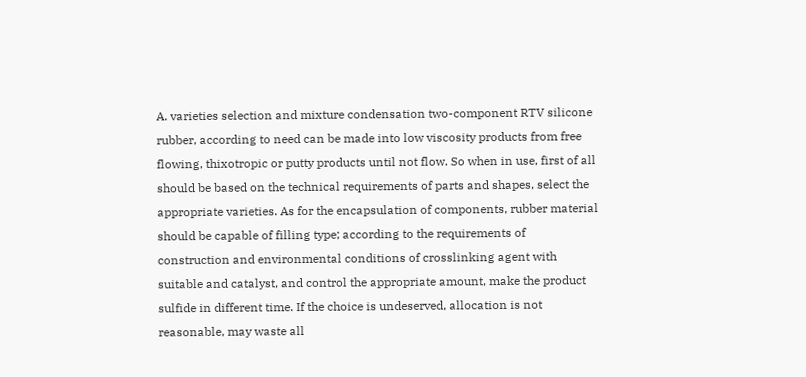A. varieties selection and mixture condensation two-component RTV silicone rubber, according to need can be made into low viscosity products from free flowing, thixotropic or putty products until not flow. So when in use, first of all should be based on the technical requirements of parts and shapes, select the appropriate varieties. As for the encapsulation of components, rubber material should be capable of filling type; according to the requirements of construction and environmental conditions of crosslinking agent with suitable and catalyst, and control the appropriate amount, make the product sulfide in different time. If the choice is undeserved, allocation is not reasonable, may waste all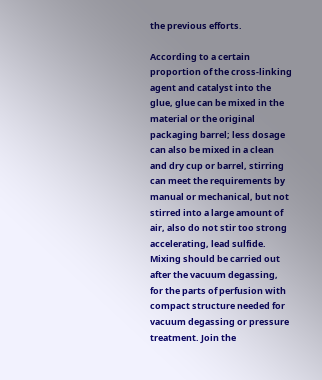the previous efforts.

According to a certain proportion of the cross-linking agent and catalyst into the glue, glue can be mixed in the material or the original packaging barrel; less dosage can also be mixed in a clean and dry cup or barrel, stirring can meet the requirements by manual or mechanical, but not stirred into a large amount of air, also do not stir too strong accelerating, lead sulfide. Mixing should be carried out after the vacuum degassing, for the parts of perfusion with compact structure needed for vacuum degassing or pressure treatment. Join the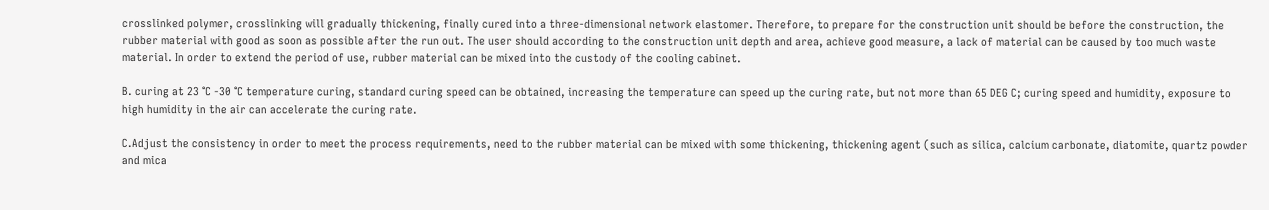crosslinked polymer, crosslinking will gradually thickening, finally cured into a three-dimensional network elastomer. Therefore, to prepare for the construction unit should be before the construction, the rubber material with good as soon as possible after the run out. The user should according to the construction unit depth and area, achieve good measure, a lack of material can be caused by too much waste material. In order to extend the period of use, rubber material can be mixed into the custody of the cooling cabinet.

B. curing at 23 ℃ -30 ℃ temperature curing, standard curing speed can be obtained, increasing the temperature can speed up the curing rate, but not more than 65 DEG C; curing speed and humidity, exposure to high humidity in the air can accelerate the curing rate.

C.Adjust the consistency in order to meet the process requirements, need to the rubber material can be mixed with some thickening, thickening agent (such as silica, calcium carbonate, diatomite, quartz powder and mica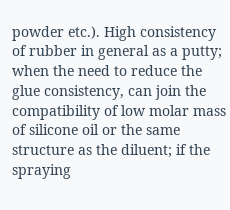powder etc.). High consistency of rubber in general as a putty; when the need to reduce the glue consistency, can join the compatibility of low molar mass of silicone oil or the same structure as the diluent; if the spraying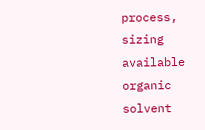process, sizing available organic solvent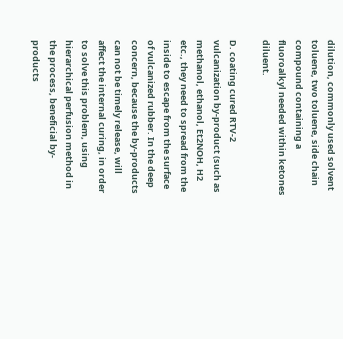dilution, commonly used solvent toluene, two toluene, side chain compound containing a fluoroalkyl needed within ketones diluent.

D. coating cured RTV-2 vulcanization by-product (such as methanol, ethanol, Et2NOH, H2 etc., they need to spread from the inside to escape from the surface of vulcanized rubber. In the deep concern, because the by-products can not be timely release, will affect the internal curing, in order to solve this problem, using hierarchical perfusion method in the process, beneficial by-products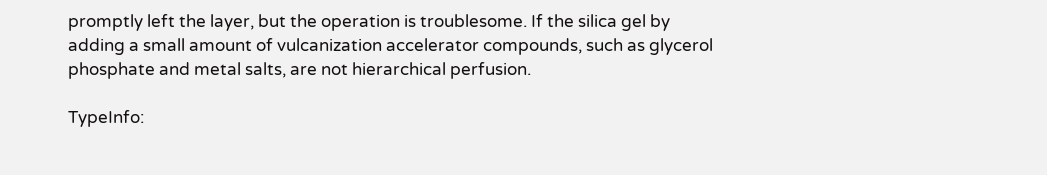promptly left the layer, but the operation is troublesome. If the silica gel by adding a small amount of vulcanization accelerator compounds, such as glycerol phosphate and metal salts, are not hierarchical perfusion.

TypeInfo: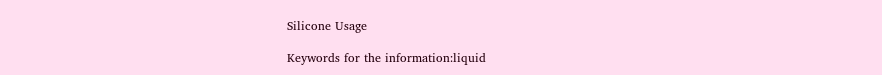Silicone Usage

Keywords for the information:liquid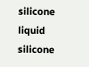silicone  liquid silicone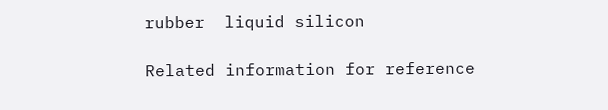rubber  liquid silicon

Related information for reference